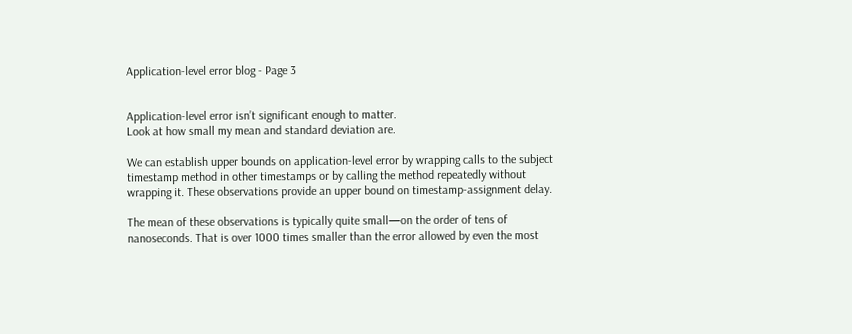Application-level error blog - Page 3


Application-level error isn’t significant enough to matter.
Look at how small my mean and standard deviation are.

We can establish upper bounds on application-level error by wrapping calls to the subject timestamp method in other timestamps or by calling the method repeatedly without wrapping it. These observations provide an upper bound on timestamp-assignment delay.

The mean of these observations is typically quite small—on the order of tens of nanoseconds. That is over 1000 times smaller than the error allowed by even the most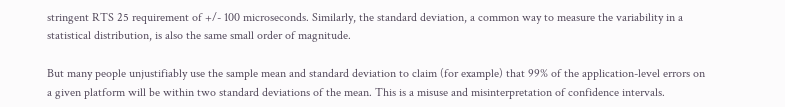stringent RTS 25 requirement of +/- 100 microseconds. Similarly, the standard deviation, a common way to measure the variability in a statistical distribution, is also the same small order of magnitude.

But many people unjustifiably use the sample mean and standard deviation to claim (for example) that 99% of the application-level errors on a given platform will be within two standard deviations of the mean. This is a misuse and misinterpretation of confidence intervals.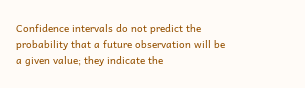Confidence intervals do not predict the probability that a future observation will be a given value; they indicate the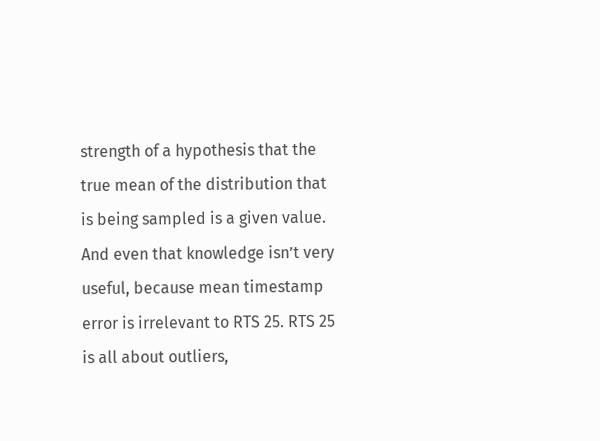strength of a hypothesis that the true mean of the distribution that is being sampled is a given value. And even that knowledge isn’t very useful, because mean timestamp error is irrelevant to RTS 25. RTS 25 is all about outliers,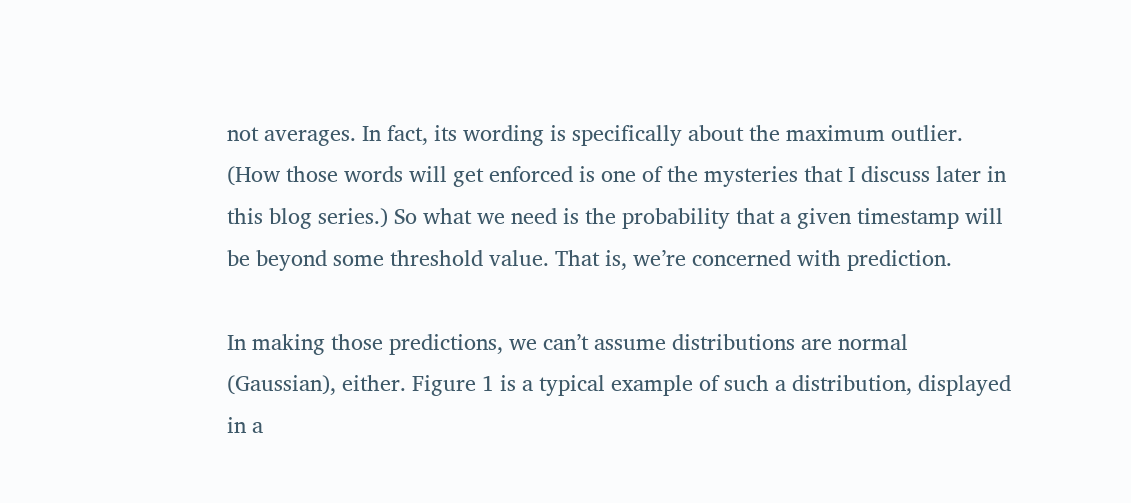not averages. In fact, its wording is specifically about the maximum outlier. (How those words will get enforced is one of the mysteries that I discuss later in this blog series.) So what we need is the probability that a given timestamp will be beyond some threshold value. That is, we’re concerned with prediction.

In making those predictions, we can’t assume distributions are normal (Gaussian), either. Figure 1 is a typical example of such a distribution, displayed in a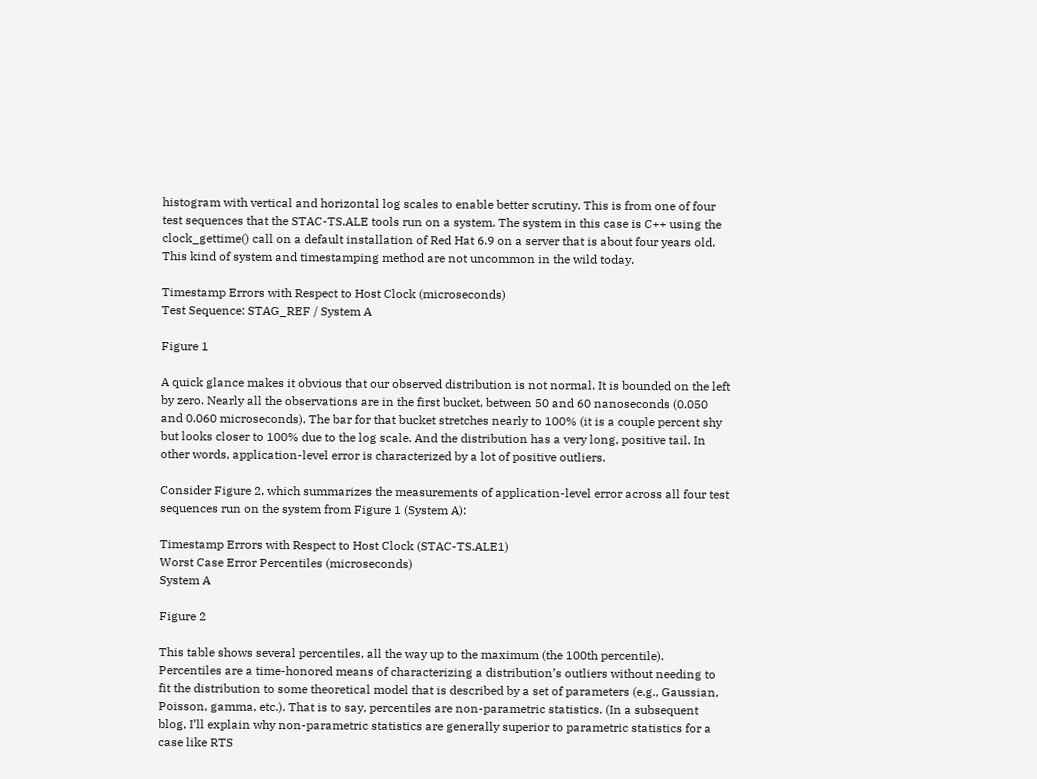histogram with vertical and horizontal log scales to enable better scrutiny. This is from one of four test sequences that the STAC-TS.ALE tools run on a system. The system in this case is C++ using the clock_gettime() call on a default installation of Red Hat 6.9 on a server that is about four years old. This kind of system and timestamping method are not uncommon in the wild today.

Timestamp Errors with Respect to Host Clock (microseconds)
Test Sequence: STAG_REF / System A

Figure 1

A quick glance makes it obvious that our observed distribution is not normal. It is bounded on the left by zero. Nearly all the observations are in the first bucket, between 50 and 60 nanoseconds (0.050 and 0.060 microseconds). The bar for that bucket stretches nearly to 100% (it is a couple percent shy but looks closer to 100% due to the log scale. And the distribution has a very long, positive tail. In other words, application-level error is characterized by a lot of positive outliers.

Consider Figure 2, which summarizes the measurements of application-level error across all four test sequences run on the system from Figure 1 (System A):

Timestamp Errors with Respect to Host Clock (STAC-TS.ALE1)
Worst Case Error Percentiles (microseconds)
System A

Figure 2

This table shows several percentiles, all the way up to the maximum (the 100th percentile). Percentiles are a time-honored means of characterizing a distribution’s outliers without needing to fit the distribution to some theoretical model that is described by a set of parameters (e.g., Gaussian, Poisson, gamma, etc.). That is to say, percentiles are non-parametric statistics. (In a subsequent blog, I’ll explain why non-parametric statistics are generally superior to parametric statistics for a case like RTS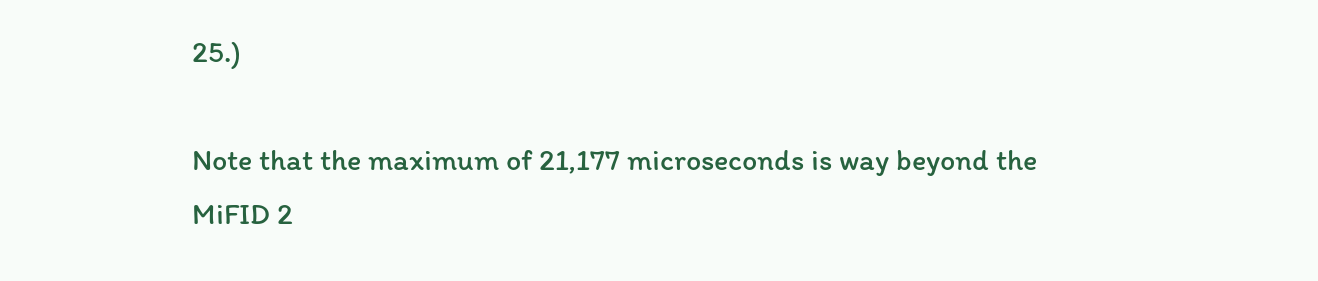25.)

Note that the maximum of 21,177 microseconds is way beyond the MiFID 2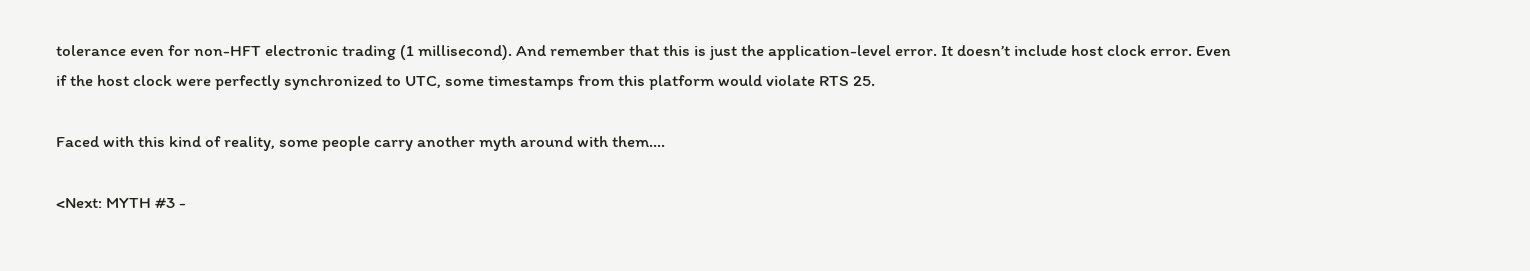tolerance even for non-HFT electronic trading (1 millisecond). And remember that this is just the application-level error. It doesn’t include host clock error. Even if the host clock were perfectly synchronized to UTC, some timestamps from this platform would violate RTS 25.

Faced with this kind of reality, some people carry another myth around with them….

<Next: MYTH #3 -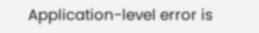Application-level error is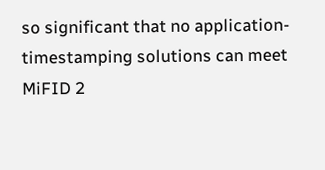so significant that no application-timestamping solutions can meet MiFID 2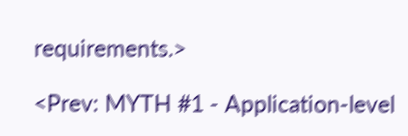requirements.>

<Prev: MYTH #1 - Application-level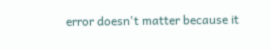error doesn't matter because it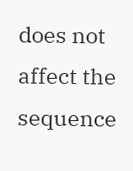does not affect the sequence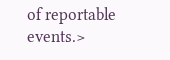of reportable events.>